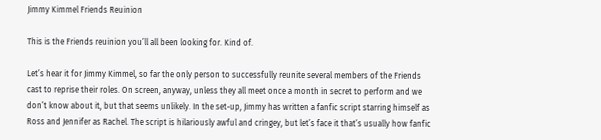Jimmy Kimmel Friends Reuinion

This is the Friends reuinion you’ll all been looking for. Kind of.

Let’s hear it for Jimmy Kimmel, so far the only person to successfully reunite several members of the Friends cast to reprise their roles. On screen, anyway, unless they all meet once a month in secret to perform and we don’t know about it, but that seems unlikely. In the set-up, Jimmy has written a fanfic script starring himself as Ross and Jennifer as Rachel. The script is hilariously awful and cringey, but let’s face it that’s usually how fanfic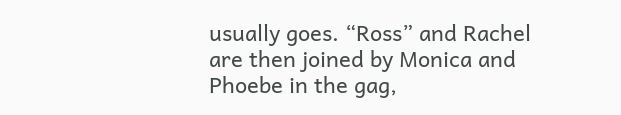usually goes. “Ross” and Rachel are then joined by Monica and Phoebe in the gag,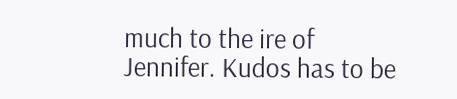much to the ire of Jennifer. Kudos has to be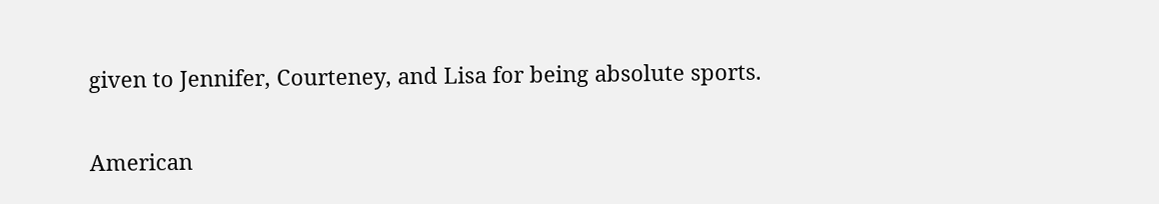given to Jennifer, Courteney, and Lisa for being absolute sports.

American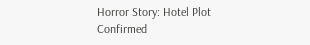Horror Story: Hotel Plot Confirmed